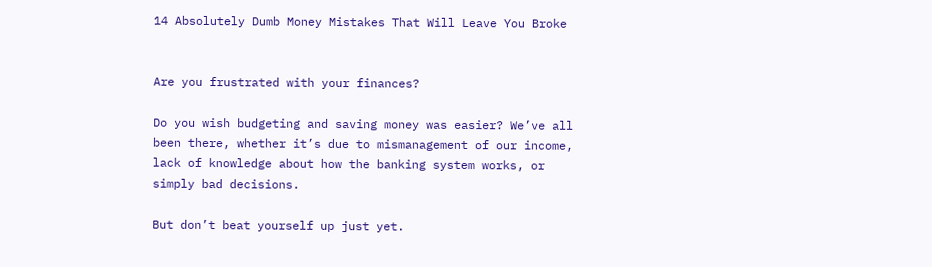14 Absolutely Dumb Money Mistakes That Will Leave You Broke


Are you frustrated with your finances?

Do you wish budgeting and saving money was easier? We’ve all been there, whether it’s due to mismanagement of our income, lack of knowledge about how the banking system works, or simply bad decisions.

But don’t beat yourself up just yet.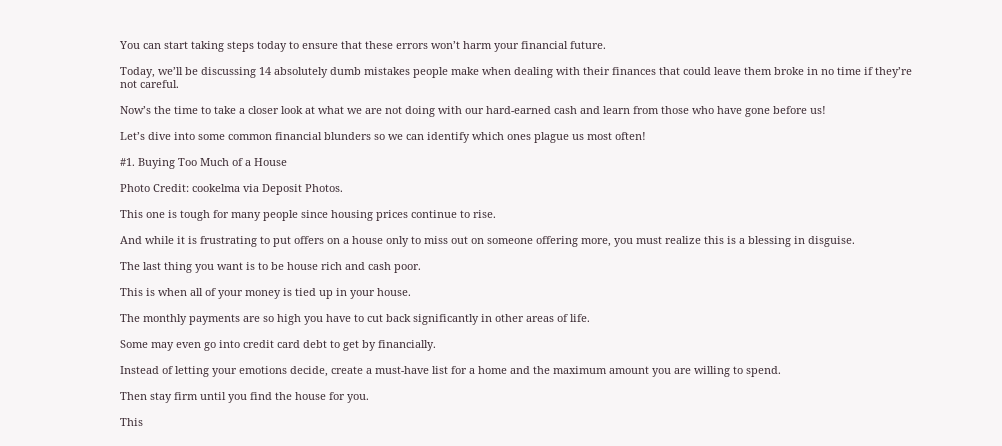You can start taking steps today to ensure that these errors won’t harm your financial future.

Today, we’ll be discussing 14 absolutely dumb mistakes people make when dealing with their finances that could leave them broke in no time if they’re not careful.

Now’s the time to take a closer look at what we are not doing with our hard-earned cash and learn from those who have gone before us!

Let’s dive into some common financial blunders so we can identify which ones plague us most often!

#1. Buying Too Much of a House

Photo Credit: cookelma via Deposit Photos.

This one is tough for many people since housing prices continue to rise.

And while it is frustrating to put offers on a house only to miss out on someone offering more, you must realize this is a blessing in disguise.

The last thing you want is to be house rich and cash poor.

This is when all of your money is tied up in your house.

The monthly payments are so high you have to cut back significantly in other areas of life.

Some may even go into credit card debt to get by financially.

Instead of letting your emotions decide, create a must-have list for a home and the maximum amount you are willing to spend.

Then stay firm until you find the house for you.

This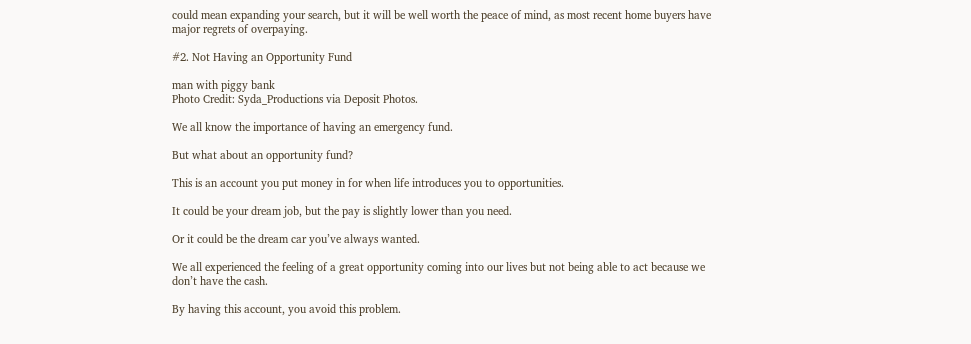could mean expanding your search, but it will be well worth the peace of mind, as most recent home buyers have major regrets of overpaying.

#2. Not Having an Opportunity Fund

man with piggy bank
Photo Credit: Syda_Productions via Deposit Photos.

We all know the importance of having an emergency fund.

But what about an opportunity fund?

This is an account you put money in for when life introduces you to opportunities.

It could be your dream job, but the pay is slightly lower than you need.

Or it could be the dream car you’ve always wanted.

We all experienced the feeling of a great opportunity coming into our lives but not being able to act because we don’t have the cash.

By having this account, you avoid this problem.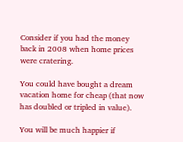Consider if you had the money back in 2008 when home prices were cratering.

You could have bought a dream vacation home for cheap (that now has doubled or tripled in value).

You will be much happier if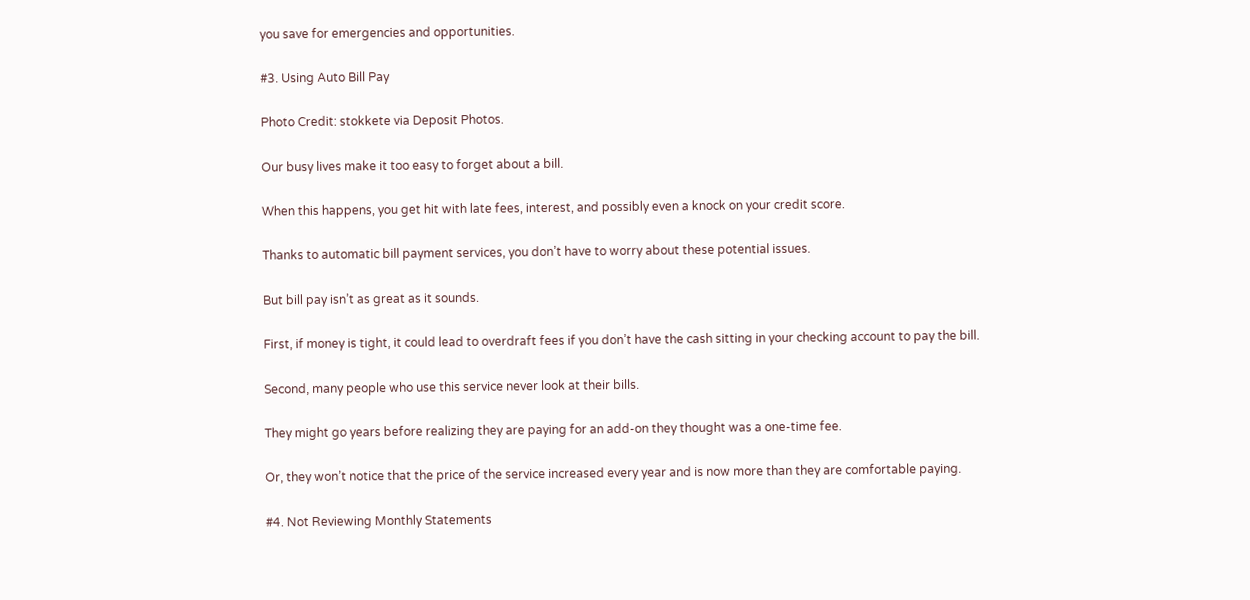you save for emergencies and opportunities.

#3. Using Auto Bill Pay

Photo Credit: stokkete via Deposit Photos.

Our busy lives make it too easy to forget about a bill.

When this happens, you get hit with late fees, interest, and possibly even a knock on your credit score.

Thanks to automatic bill payment services, you don’t have to worry about these potential issues.

But bill pay isn’t as great as it sounds.

First, if money is tight, it could lead to overdraft fees if you don’t have the cash sitting in your checking account to pay the bill.

Second, many people who use this service never look at their bills.

They might go years before realizing they are paying for an add-on they thought was a one-time fee.

Or, they won’t notice that the price of the service increased every year and is now more than they are comfortable paying.

#4. Not Reviewing Monthly Statements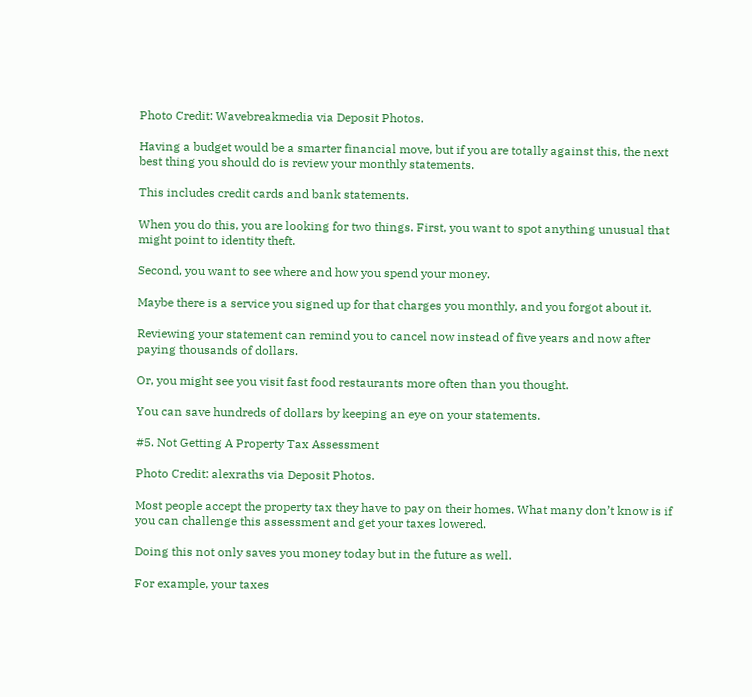Photo Credit: Wavebreakmedia via Deposit Photos.

Having a budget would be a smarter financial move, but if you are totally against this, the next best thing you should do is review your monthly statements.

This includes credit cards and bank statements.

When you do this, you are looking for two things. First, you want to spot anything unusual that might point to identity theft.

Second, you want to see where and how you spend your money.

Maybe there is a service you signed up for that charges you monthly, and you forgot about it.

Reviewing your statement can remind you to cancel now instead of five years and now after paying thousands of dollars.

Or, you might see you visit fast food restaurants more often than you thought.

You can save hundreds of dollars by keeping an eye on your statements.

#5. Not Getting A Property Tax Assessment

Photo Credit: alexraths via Deposit Photos.

Most people accept the property tax they have to pay on their homes. What many don’t know is if you can challenge this assessment and get your taxes lowered.

Doing this not only saves you money today but in the future as well.

For example, your taxes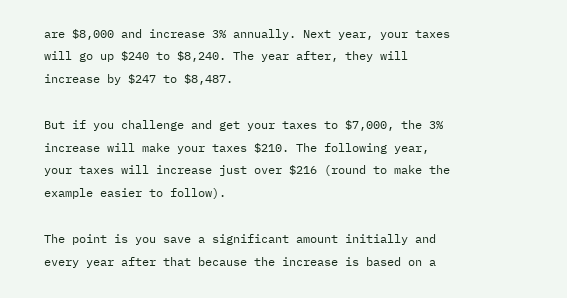are $8,000 and increase 3% annually. Next year, your taxes will go up $240 to $8,240. The year after, they will increase by $247 to $8,487.

But if you challenge and get your taxes to $7,000, the 3% increase will make your taxes $210. The following year, your taxes will increase just over $216 (round to make the example easier to follow).

The point is you save a significant amount initially and every year after that because the increase is based on a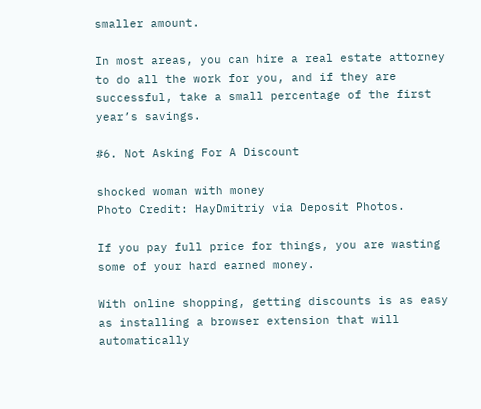smaller amount.

In most areas, you can hire a real estate attorney to do all the work for you, and if they are successful, take a small percentage of the first year’s savings.

#6. Not Asking For A Discount

shocked woman with money
Photo Credit: HayDmitriy via Deposit Photos.

If you pay full price for things, you are wasting some of your hard earned money.

With online shopping, getting discounts is as easy as installing a browser extension that will automatically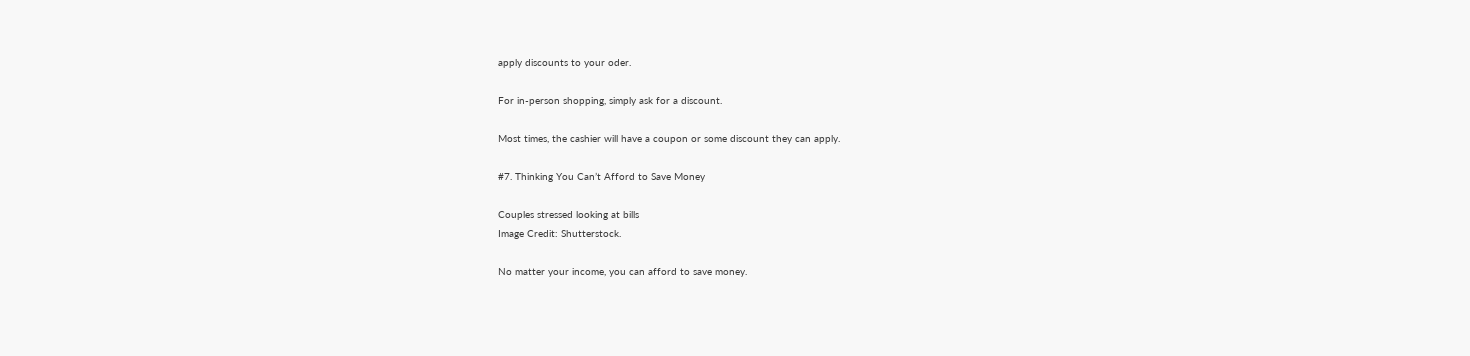apply discounts to your oder.

For in-person shopping, simply ask for a discount.

Most times, the cashier will have a coupon or some discount they can apply.

#7. Thinking You Can’t Afford to Save Money

Couples stressed looking at bills
Image Credit: Shutterstock.

No matter your income, you can afford to save money.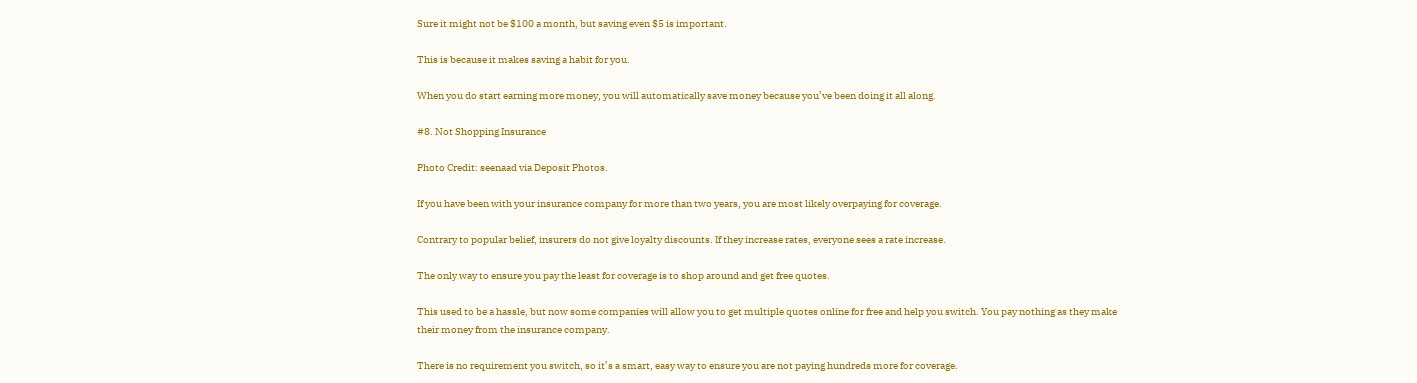Sure it might not be $100 a month, but saving even $5 is important.

This is because it makes saving a habit for you.

When you do start earning more money, you will automatically save money because you’ve been doing it all along.

#8. Not Shopping Insurance

Photo Credit: seenaad via Deposit Photos.

If you have been with your insurance company for more than two years, you are most likely overpaying for coverage.

Contrary to popular belief, insurers do not give loyalty discounts. If they increase rates, everyone sees a rate increase.

The only way to ensure you pay the least for coverage is to shop around and get free quotes.

This used to be a hassle, but now some companies will allow you to get multiple quotes online for free and help you switch. You pay nothing as they make their money from the insurance company.

There is no requirement you switch, so it’s a smart, easy way to ensure you are not paying hundreds more for coverage.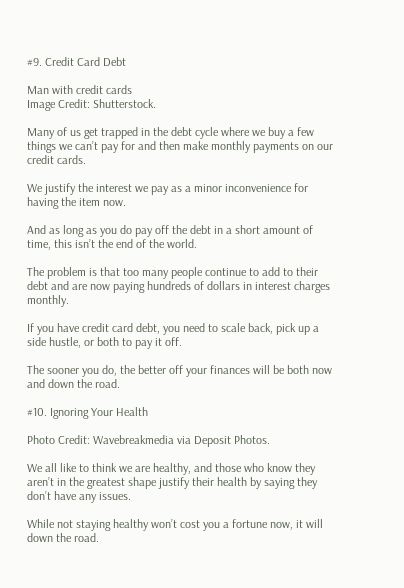#9. Credit Card Debt

Man with credit cards
Image Credit: Shutterstock.

Many of us get trapped in the debt cycle where we buy a few things we can’t pay for and then make monthly payments on our credit cards.

We justify the interest we pay as a minor inconvenience for having the item now.

And as long as you do pay off the debt in a short amount of time, this isn’t the end of the world.

The problem is that too many people continue to add to their debt and are now paying hundreds of dollars in interest charges monthly.

If you have credit card debt, you need to scale back, pick up a side hustle, or both to pay it off.

The sooner you do, the better off your finances will be both now and down the road.

#10. Ignoring Your Health

Photo Credit: Wavebreakmedia via Deposit Photos.

We all like to think we are healthy, and those who know they aren’t in the greatest shape justify their health by saying they don’t have any issues.

While not staying healthy won’t cost you a fortune now, it will down the road.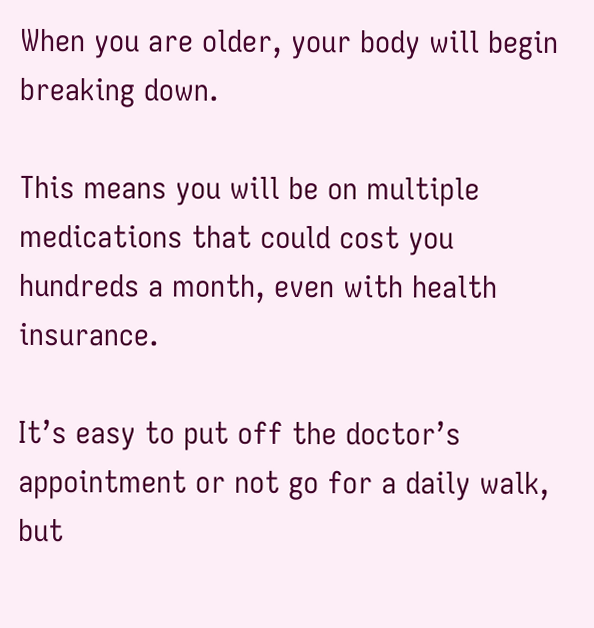When you are older, your body will begin breaking down.

This means you will be on multiple medications that could cost you hundreds a month, even with health insurance.

It’s easy to put off the doctor’s appointment or not go for a daily walk, but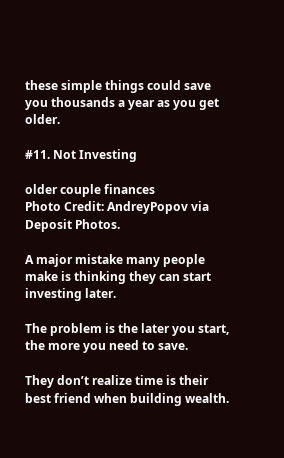these simple things could save you thousands a year as you get older.

#11. Not Investing

older couple finances
Photo Credit: AndreyPopov via Deposit Photos.

A major mistake many people make is thinking they can start investing later.

The problem is the later you start, the more you need to save.

They don’t realize time is their best friend when building wealth.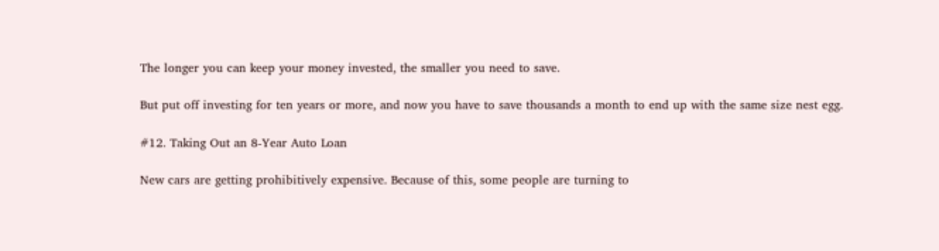The longer you can keep your money invested, the smaller you need to save.

But put off investing for ten years or more, and now you have to save thousands a month to end up with the same size nest egg.

#12. Taking Out an 8-Year Auto Loan

New cars are getting prohibitively expensive. Because of this, some people are turning to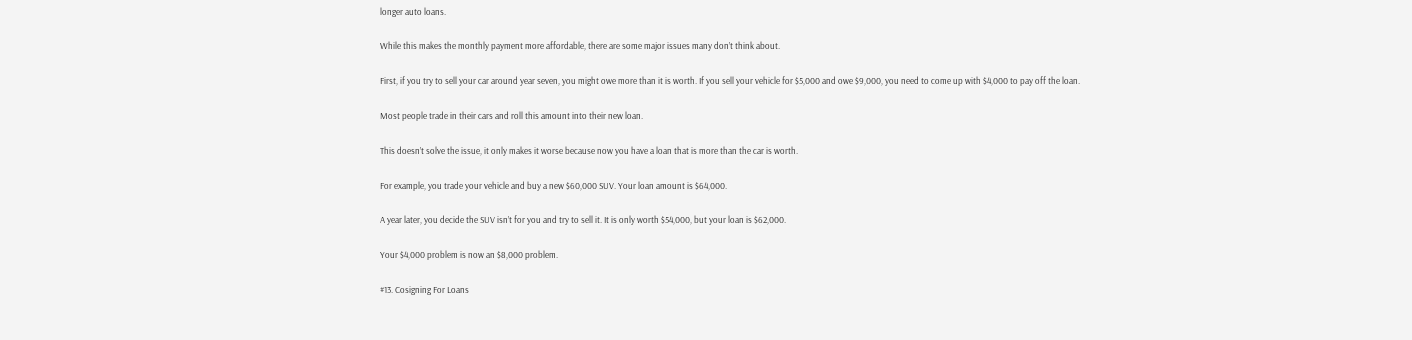longer auto loans.

While this makes the monthly payment more affordable, there are some major issues many don’t think about.

First, if you try to sell your car around year seven, you might owe more than it is worth. If you sell your vehicle for $5,000 and owe $9,000, you need to come up with $4,000 to pay off the loan.

Most people trade in their cars and roll this amount into their new loan.

This doesn’t solve the issue, it only makes it worse because now you have a loan that is more than the car is worth.

For example, you trade your vehicle and buy a new $60,000 SUV. Your loan amount is $64,000.

A year later, you decide the SUV isn’t for you and try to sell it. It is only worth $54,000, but your loan is $62,000.

Your $4,000 problem is now an $8,000 problem.

#13. Cosigning For Loans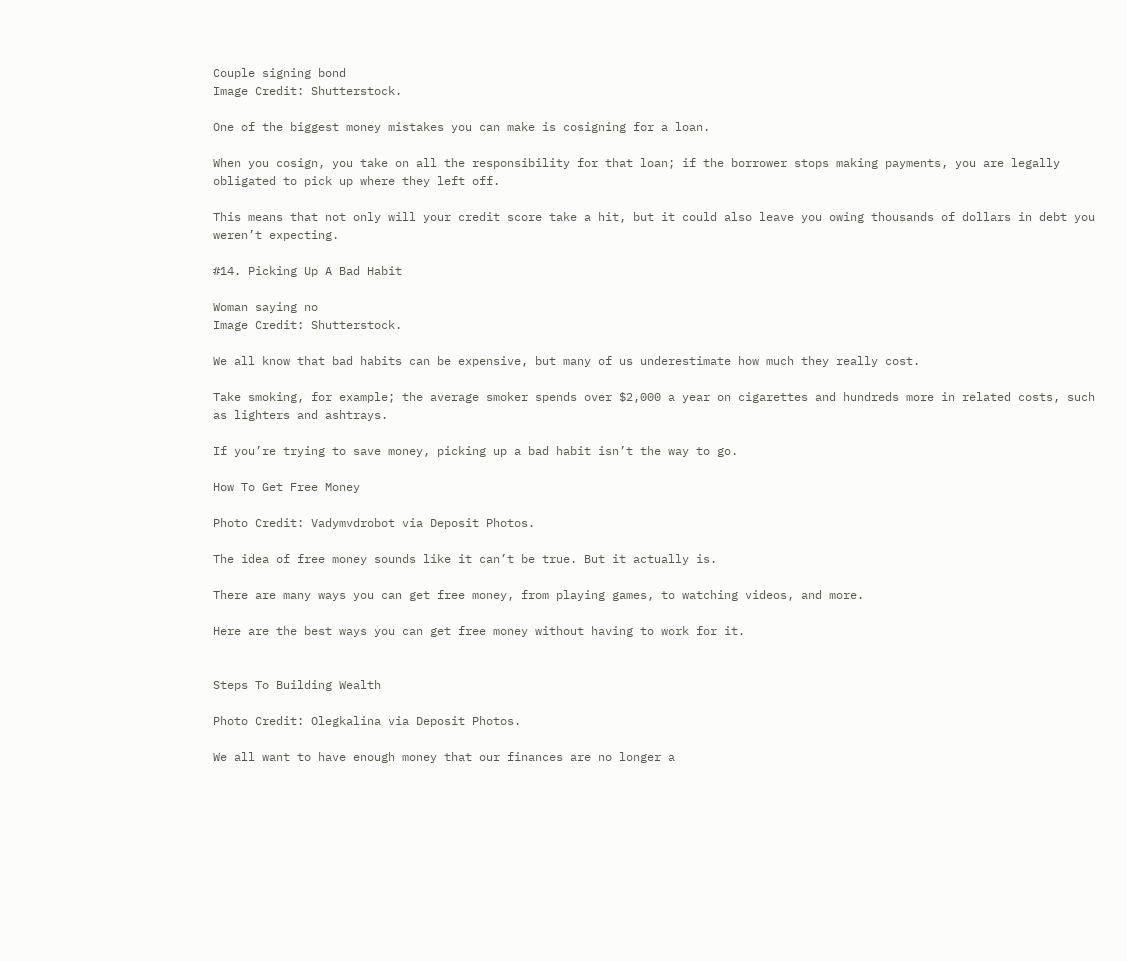Couple signing bond
Image Credit: Shutterstock.

One of the biggest money mistakes you can make is cosigning for a loan.

When you cosign, you take on all the responsibility for that loan; if the borrower stops making payments, you are legally obligated to pick up where they left off.

This means that not only will your credit score take a hit, but it could also leave you owing thousands of dollars in debt you weren’t expecting.

#14. Picking Up A Bad Habit

Woman saying no
Image Credit: Shutterstock.

We all know that bad habits can be expensive, but many of us underestimate how much they really cost.

Take smoking, for example; the average smoker spends over $2,000 a year on cigarettes and hundreds more in related costs, such as lighters and ashtrays.

If you’re trying to save money, picking up a bad habit isn’t the way to go.

How To Get Free Money

Photo Credit: Vadymvdrobot via Deposit Photos.

The idea of free money sounds like it can’t be true. But it actually is.

There are many ways you can get free money, from playing games, to watching videos, and more.

Here are the best ways you can get free money without having to work for it.


Steps To Building Wealth

Photo Credit: Olegkalina via Deposit Photos.

We all want to have enough money that our finances are no longer a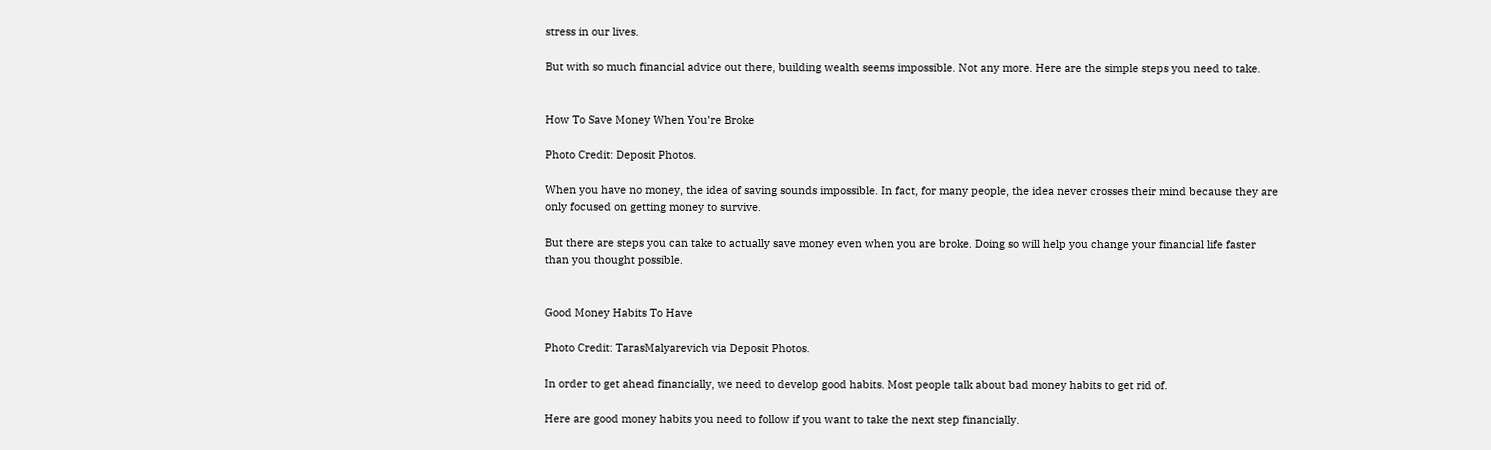stress in our lives.

But with so much financial advice out there, building wealth seems impossible. Not any more. Here are the simple steps you need to take.


How To Save Money When You’re Broke

Photo Credit: Deposit Photos.

When you have no money, the idea of saving sounds impossible. In fact, for many people, the idea never crosses their mind because they are only focused on getting money to survive.

But there are steps you can take to actually save money even when you are broke. Doing so will help you change your financial life faster than you thought possible.


Good Money Habits To Have

Photo Credit: TarasMalyarevich via Deposit Photos.

In order to get ahead financially, we need to develop good habits. Most people talk about bad money habits to get rid of.

Here are good money habits you need to follow if you want to take the next step financially.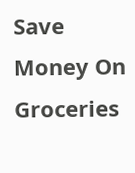Save Money On Groceries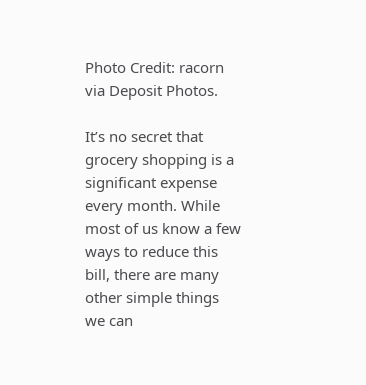Photo Credit: racorn via Deposit Photos.

It’s no secret that grocery shopping is a significant expense every month. While most of us know a few ways to reduce this bill, there are many other simple things we can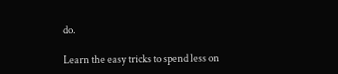do.

Learn the easy tricks to spend less on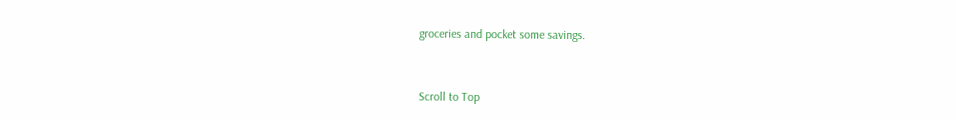groceries and pocket some savings.


Scroll to Top